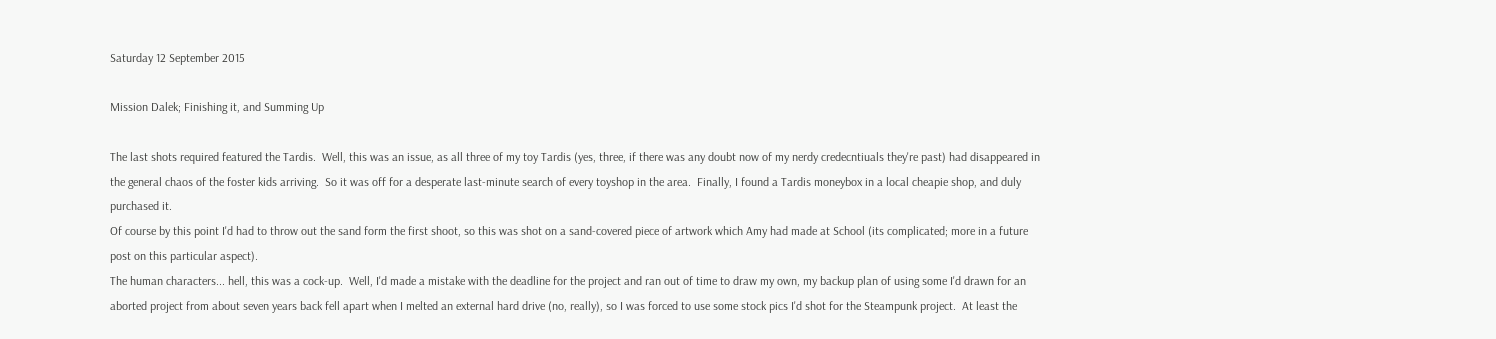Saturday 12 September 2015

Mission Dalek; Finishing it, and Summing Up

The last shots required featured the Tardis.  Well, this was an issue, as all three of my toy Tardis (yes, three, if there was any doubt now of my nerdy credecntiuals they're past) had disappeared in the general chaos of the foster kids arriving.  So it was off for a desperate last-minute search of every toyshop in the area.  Finally, I found a Tardis moneybox in a local cheapie shop, and duly purchased it.
Of course by this point I'd had to throw out the sand form the first shoot, so this was shot on a sand-covered piece of artwork which Amy had made at School (its complicated; more in a future post on this particular aspect).
The human characters... hell, this was a cock-up.  Well, I'd made a mistake with the deadline for the project and ran out of time to draw my own, my backup plan of using some I'd drawn for an aborted project from about seven years back fell apart when I melted an external hard drive (no, really), so I was forced to use some stock pics I'd shot for the Steampunk project.  At least the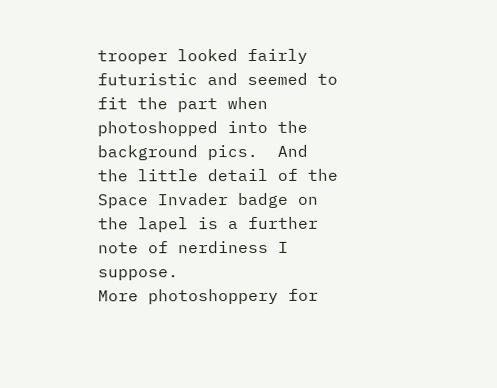trooper looked fairly futuristic and seemed to fit the part when photoshopped into the background pics.  And the little detail of the Space Invader badge on the lapel is a further note of nerdiness I suppose.
More photoshoppery for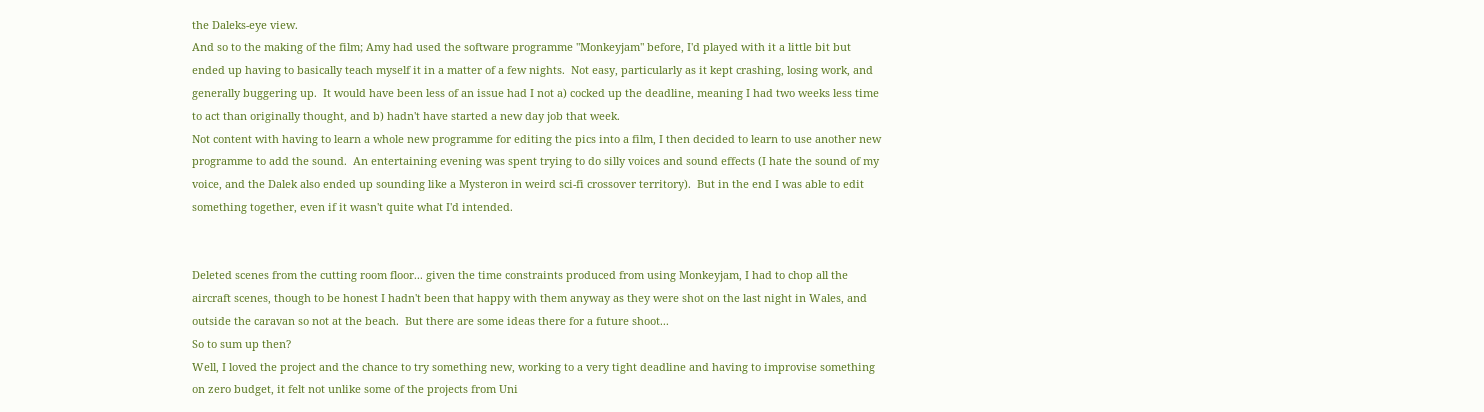the Daleks-eye view.
And so to the making of the film; Amy had used the software programme "Monkeyjam" before, I'd played with it a little bit but ended up having to basically teach myself it in a matter of a few nights.  Not easy, particularly as it kept crashing, losing work, and generally buggering up.  It would have been less of an issue had I not a) cocked up the deadline, meaning I had two weeks less time to act than originally thought, and b) hadn't have started a new day job that week.
Not content with having to learn a whole new programme for editing the pics into a film, I then decided to learn to use another new programme to add the sound.  An entertaining evening was spent trying to do silly voices and sound effects (I hate the sound of my voice, and the Dalek also ended up sounding like a Mysteron in weird sci-fi crossover territory).  But in the end I was able to edit something together, even if it wasn't quite what I'd intended.


Deleted scenes from the cutting room floor... given the time constraints produced from using Monkeyjam, I had to chop all the aircraft scenes, though to be honest I hadn't been that happy with them anyway as they were shot on the last night in Wales, and outside the caravan so not at the beach.  But there are some ideas there for a future shoot...
So to sum up then?
Well, I loved the project and the chance to try something new, working to a very tight deadline and having to improvise something on zero budget, it felt not unlike some of the projects from Uni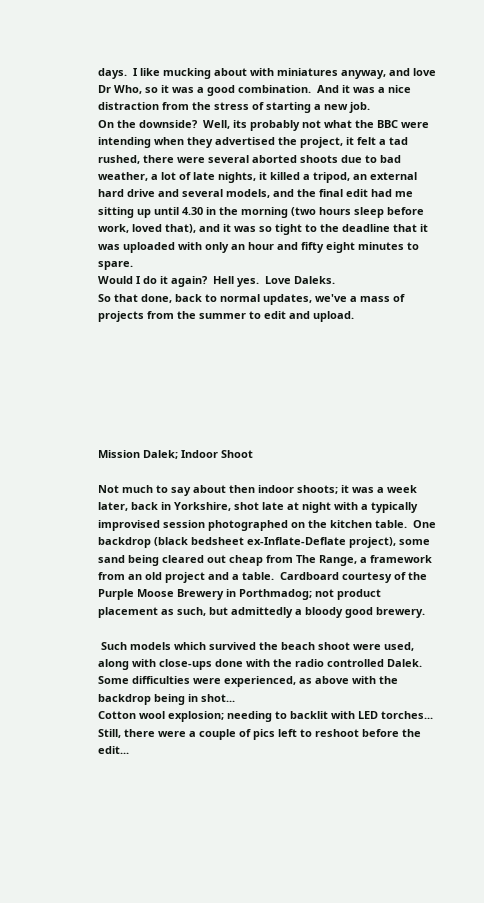days.  I like mucking about with miniatures anyway, and love Dr Who, so it was a good combination.  And it was a nice distraction from the stress of starting a new job.
On the downside?  Well, its probably not what the BBC were intending when they advertised the project, it felt a tad rushed, there were several aborted shoots due to bad weather, a lot of late nights, it killed a tripod, an external hard drive and several models, and the final edit had me sitting up until 4.30 in the morning (two hours sleep before work, loved that), and it was so tight to the deadline that it was uploaded with only an hour and fifty eight minutes to spare.
Would I do it again?  Hell yes.  Love Daleks.
So that done, back to normal updates, we've a mass of projects from the summer to edit and upload.







Mission Dalek; Indoor Shoot

Not much to say about then indoor shoots; it was a week later, back in Yorkshire, shot late at night with a typically improvised session photographed on the kitchen table.  One backdrop (black bedsheet ex-Inflate-Deflate project), some sand being cleared out cheap from The Range, a framework from an old project and a table.  Cardboard courtesy of the Purple Moose Brewery in Porthmadog; not product placement as such, but admittedly a bloody good brewery.

 Such models which survived the beach shoot were used, along with close-ups done with the radio controlled Dalek.
Some difficulties were experienced, as above with the backdrop being in shot...
Cotton wool explosion; needing to backlit with LED torches...
Still, there were a couple of pics left to reshoot before the edit...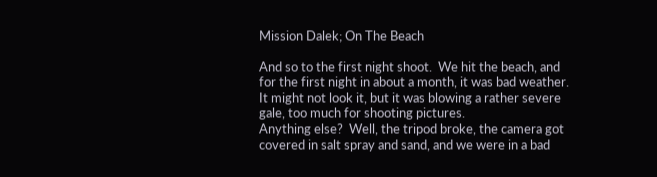Mission Dalek; On The Beach

And so to the first night shoot.  We hit the beach, and for the first night in about a month, it was bad weather.  It might not look it, but it was blowing a rather severe gale, too much for shooting pictures.
Anything else?  Well, the tripod broke, the camera got covered in salt spray and sand, and we were in a bad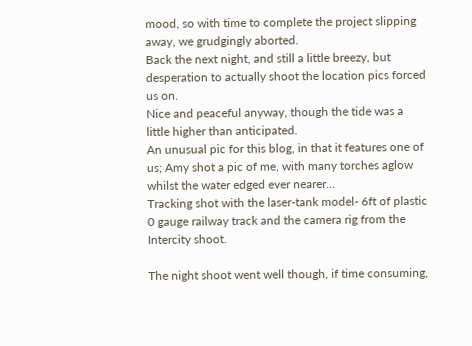mood, so with time to complete the project slipping away, we grudgingly aborted.
Back the next night, and still a little breezy, but desperation to actually shoot the location pics forced us on.
Nice and peaceful anyway, though the tide was a little higher than anticipated.
An unusual pic for this blog, in that it features one of us; Amy shot a pic of me, with many torches aglow whilst the water edged ever nearer...
Tracking shot with the laser-tank model- 6ft of plastic 0 gauge railway track and the camera rig from the Intercity shoot.

The night shoot went well though, if time consuming,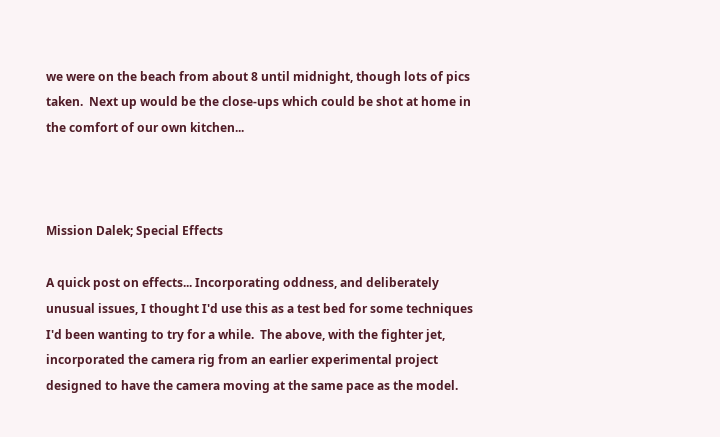we were on the beach from about 8 until midnight, though lots of pics taken.  Next up would be the close-ups which could be shot at home in the comfort of our own kitchen...



Mission Dalek; Special Effects

A quick post on effects... Incorporating oddness, and deliberately unusual issues, I thought I'd use this as a test bed for some techniques I'd been wanting to try for a while.  The above, with the fighter jet, incorporated the camera rig from an earlier experimental project designed to have the camera moving at the same pace as the model.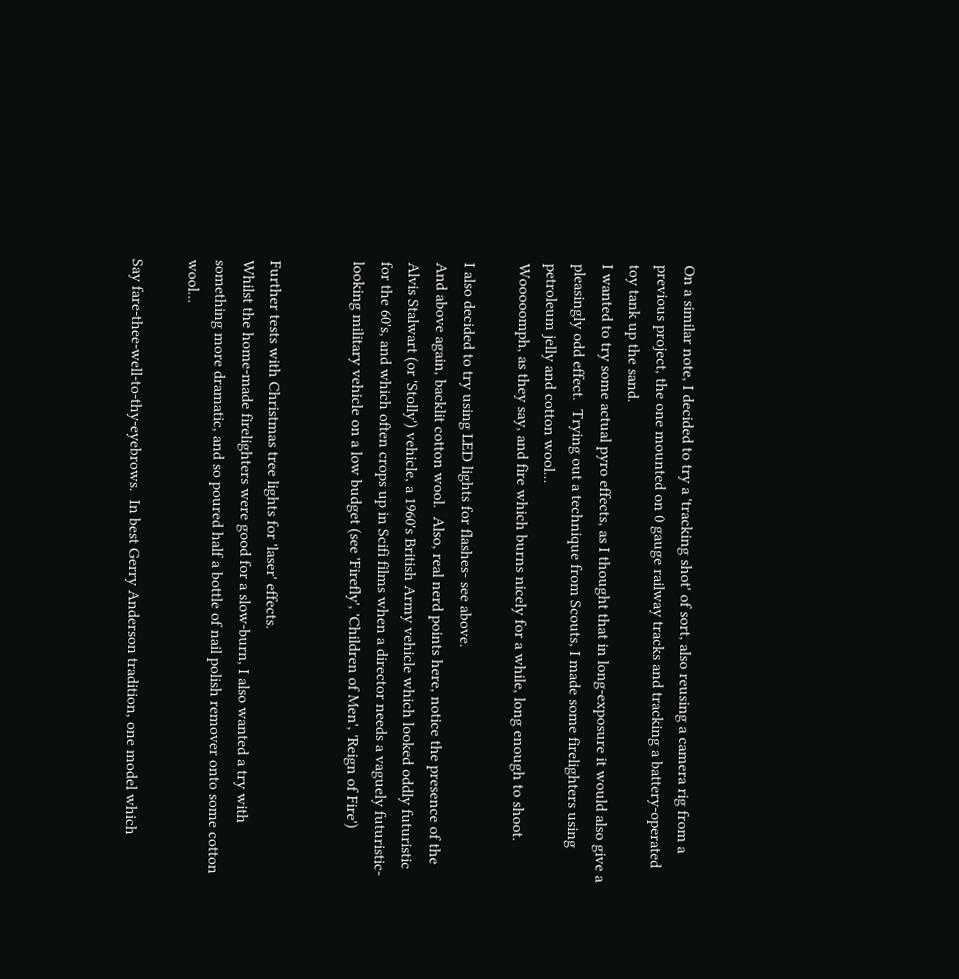On a similar note, I decided to try a 'tracking shot' of sort, also reusing a camera rig from a previous project, the one mounted on 0 gauge railway tracks and tracking a battery-operated toy tank up the sand.
I wanted to try some actual pyro effects, as I thought that in long-exposure it would also give a pleasingly odd effect.  Trying out a technique from Scouts, I made some firelighters using petroleum jelly and cotton wool...
Wooooomph, as they say, and fire which burns nicely for a while, long enough to shoot.

I also decided to try using LED lights for flashes- see above.
And above again, backlit cotton wool.  Also, real nerd points here, notice the presence of the Alvis Stalwart (or 'Stolly') vehicle, a 1960's British Army vehicle which looked oddly futuristic for the 60's, and which often crops up in Scifi films when a director needs a vaguely futuristic-looking military vehicle on a low budget (see 'Firefly', 'Children of Men', 'Reign of Fire')


Further tests with Christmas tree lights for 'laser' effects.
Whilst the home-made firelighters were good for a slow-burn, I also wanted a try with something more dramatic, and so poured half a bottle of nail polish remover onto some cotton wool...

Say fare-thee-well-to-thy-eyebrows.  In best Gerry Anderson tradition, one model which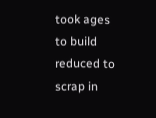took ages to build reduced to scrap in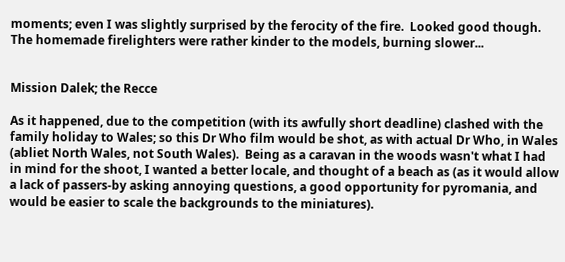moments; even I was slightly surprised by the ferocity of the fire.  Looked good though.
The homemade firelighters were rather kinder to the models, burning slower...


Mission Dalek; the Recce

As it happened, due to the competition (with its awfully short deadline) clashed with the family holiday to Wales; so this Dr Who film would be shot, as with actual Dr Who, in Wales (abliet North Wales, not South Wales).  Being as a caravan in the woods wasn't what I had in mind for the shoot, I wanted a better locale, and thought of a beach as (as it would allow a lack of passers-by asking annoying questions, a good opportunity for pyromania, and would be easier to scale the backgrounds to the miniatures).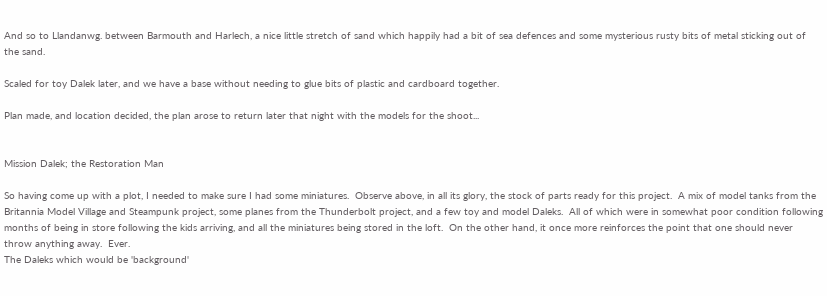And so to Llandanwg. between Barmouth and Harlech, a nice little stretch of sand which happily had a bit of sea defences and some mysterious rusty bits of metal sticking out of the sand.

Scaled for toy Dalek later, and we have a base without needing to glue bits of plastic and cardboard together.

Plan made, and location decided, the plan arose to return later that night with the models for the shoot...


Mission Dalek; the Restoration Man

So having come up with a plot, I needed to make sure I had some miniatures.  Observe above, in all its glory, the stock of parts ready for this project.  A mix of model tanks from the Britannia Model Village and Steampunk project, some planes from the Thunderbolt project, and a few toy and model Daleks.  All of which were in somewhat poor condition following months of being in store following the kids arriving, and all the miniatures being stored in the loft.  On the other hand, it once more reinforces the point that one should never throw anything away.  Ever.
The Daleks which would be 'background'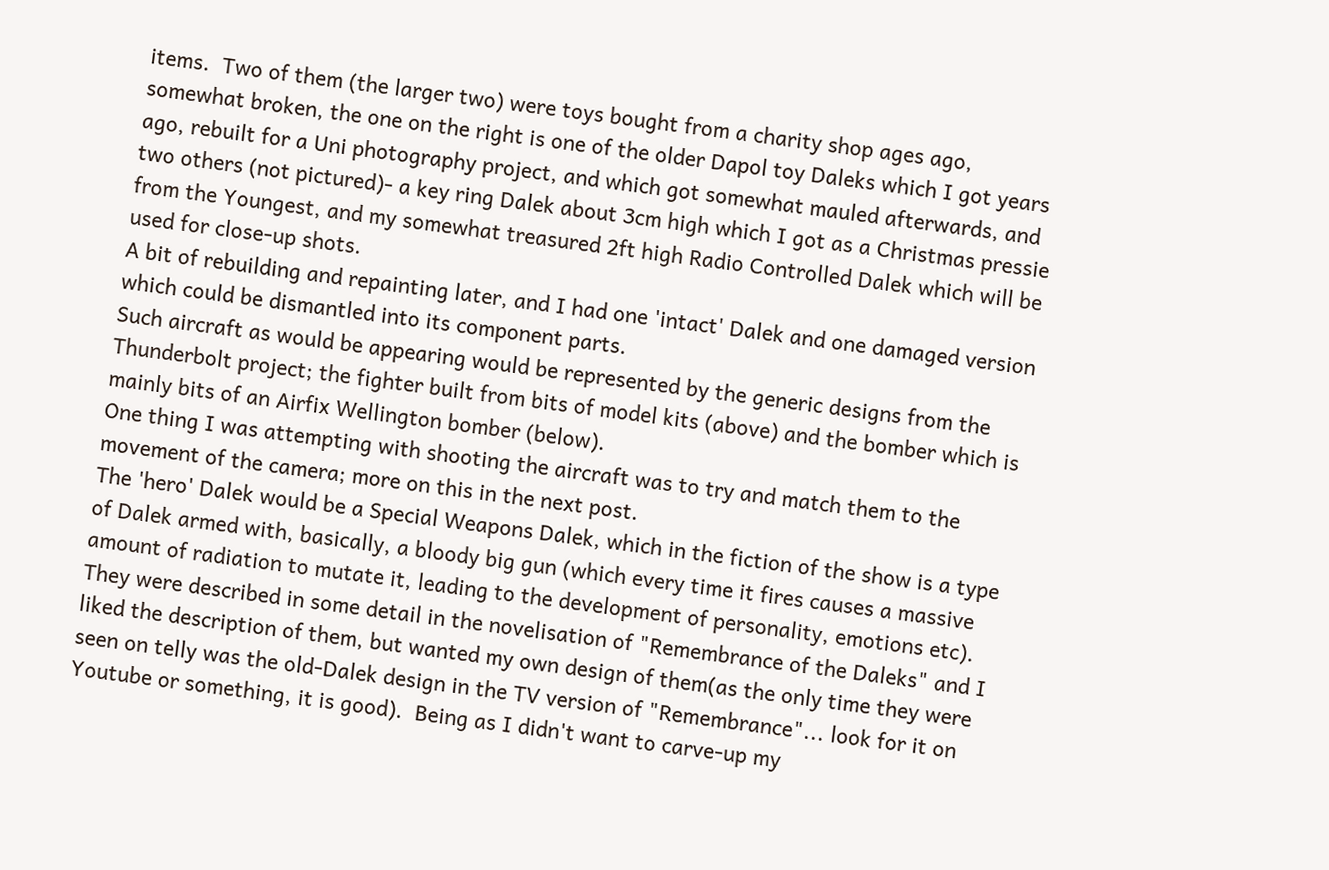items.  Two of them (the larger two) were toys bought from a charity shop ages ago, somewhat broken, the one on the right is one of the older Dapol toy Daleks which I got years ago, rebuilt for a Uni photography project, and which got somewhat mauled afterwards, and two others (not pictured)- a key ring Dalek about 3cm high which I got as a Christmas pressie from the Youngest, and my somewhat treasured 2ft high Radio Controlled Dalek which will be used for close-up shots.
A bit of rebuilding and repainting later, and I had one 'intact' Dalek and one damaged version which could be dismantled into its component parts.
Such aircraft as would be appearing would be represented by the generic designs from the Thunderbolt project; the fighter built from bits of model kits (above) and the bomber which is mainly bits of an Airfix Wellington bomber (below).
One thing I was attempting with shooting the aircraft was to try and match them to the movement of the camera; more on this in the next post.
The 'hero' Dalek would be a Special Weapons Dalek, which in the fiction of the show is a type of Dalek armed with, basically, a bloody big gun (which every time it fires causes a massive amount of radiation to mutate it, leading to the development of personality, emotions etc).  They were described in some detail in the novelisation of "Remembrance of the Daleks" and I liked the description of them, but wanted my own design of them(as the only time they were seen on telly was the old-Dalek design in the TV version of "Remembrance"... look for it on Youtube or something, it is good).  Being as I didn't want to carve-up my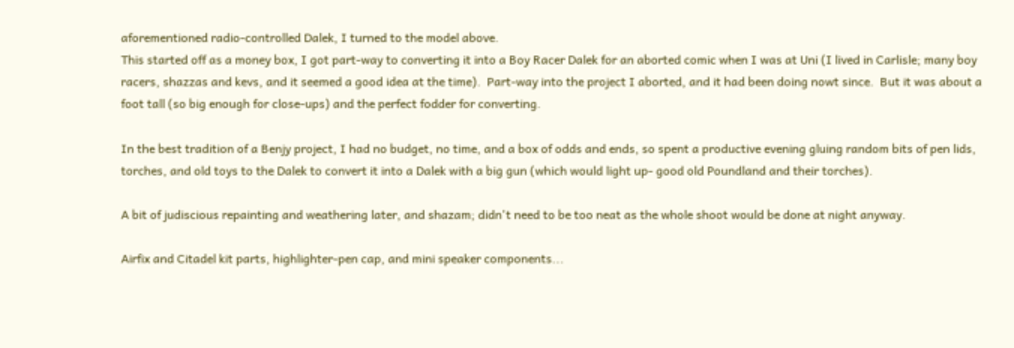aforementioned radio-controlled Dalek, I turned to the model above.
This started off as a money box, I got part-way to converting it into a Boy Racer Dalek for an aborted comic when I was at Uni (I lived in Carlisle; many boy racers, shazzas and kevs, and it seemed a good idea at the time).  Part-way into the project I aborted, and it had been doing nowt since.  But it was about a foot tall (so big enough for close-ups) and the perfect fodder for converting.

In the best tradition of a Benjy project, I had no budget, no time, and a box of odds and ends, so spent a productive evening gluing random bits of pen lids, torches, and old toys to the Dalek to convert it into a Dalek with a big gun (which would light up- good old Poundland and their torches).

A bit of judiscious repainting and weathering later, and shazam; didn't need to be too neat as the whole shoot would be done at night anyway.

Airfix and Citadel kit parts, highlighter-pen cap, and mini speaker components...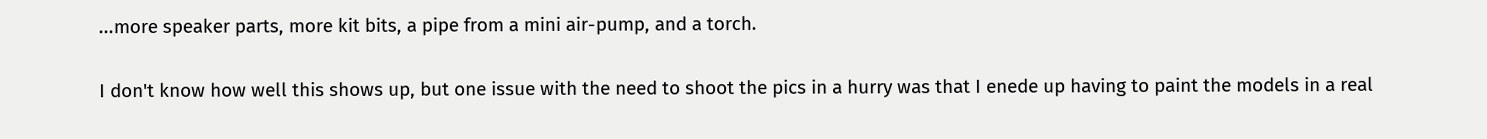...more speaker parts, more kit bits, a pipe from a mini air-pump, and a torch.

I don't know how well this shows up, but one issue with the need to shoot the pics in a hurry was that I enede up having to paint the models in a real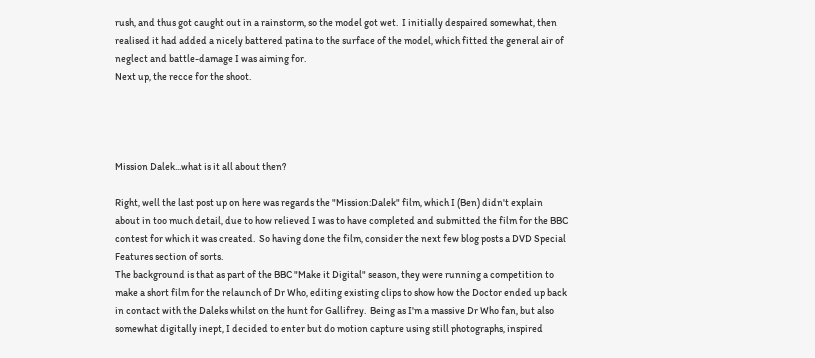rush, and thus got caught out in a rainstorm, so the model got wet.  I initially despaired somewhat, then realised it had added a nicely battered patina to the surface of the model, which fitted the general air of neglect and battle-damage I was aiming for.
Next up, the recce for the shoot.




Mission Dalek...what is it all about then?

Right, well the last post up on here was regards the "Mission:Dalek" film, which I (Ben) didn't explain about in too much detail, due to how relieved I was to have completed and submitted the film for the BBC contest for which it was created.  So having done the film, consider the next few blog posts a DVD Special Features section of sorts.
The background is that as part of the BBC "Make it Digital" season, they were running a competition to make a short film for the relaunch of Dr Who, editing existing clips to show how the Doctor ended up back in contact with the Daleks whilst on the hunt for Gallifrey.  Being as I'm a massive Dr Who fan, but also somewhat digitally inept, I decided to enter but do motion capture using still photographs, inspired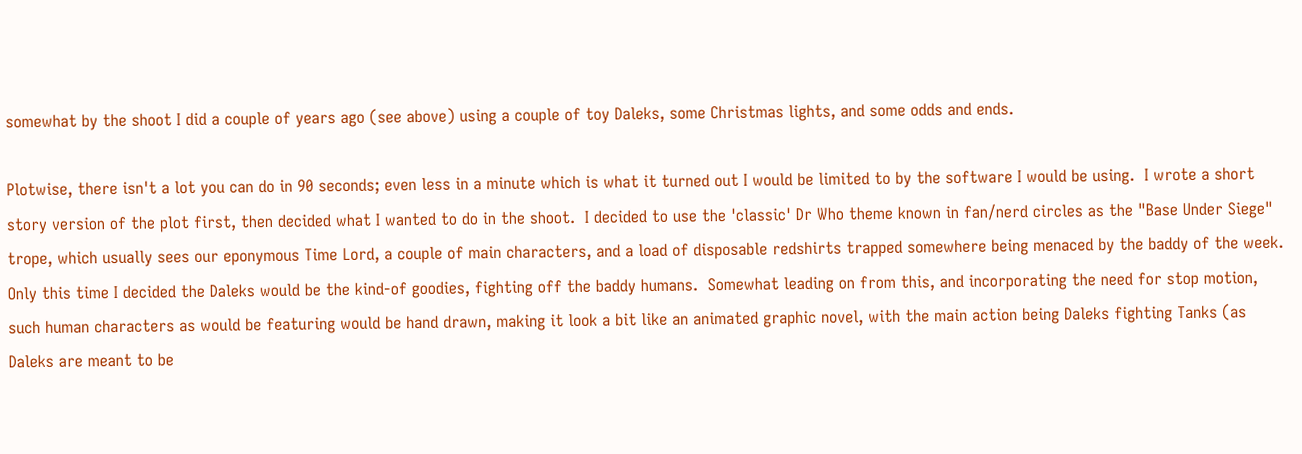somewhat by the shoot I did a couple of years ago (see above) using a couple of toy Daleks, some Christmas lights, and some odds and ends.

Plotwise, there isn't a lot you can do in 90 seconds; even less in a minute which is what it turned out I would be limited to by the software I would be using.  I wrote a short story version of the plot first, then decided what I wanted to do in the shoot.  I decided to use the 'classic' Dr Who theme known in fan/nerd circles as the "Base Under Siege" trope, which usually sees our eponymous Time Lord, a couple of main characters, and a load of disposable redshirts trapped somewhere being menaced by the baddy of the week.  Only this time I decided the Daleks would be the kind-of goodies, fighting off the baddy humans.  Somewhat leading on from this, and incorporating the need for stop motion, such human characters as would be featuring would be hand drawn, making it look a bit like an animated graphic novel, with the main action being Daleks fighting Tanks (as Daleks are meant to be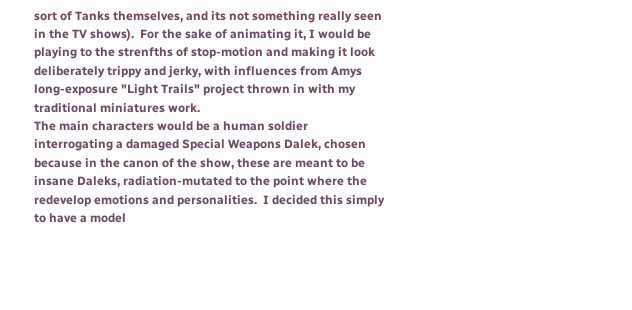sort of Tanks themselves, and its not something really seen in the TV shows).  For the sake of animating it, I would be playing to the strenfths of stop-motion and making it look deliberately trippy and jerky, with influences from Amys long-exposure "Light Trails" project thrown in with my traditional miniatures work.
The main characters would be a human soldier interrogating a damaged Special Weapons Dalek, chosen because in the canon of the show, these are meant to be insane Daleks, radiation-mutated to the point where the redevelop emotions and personalities.  I decided this simply to have a model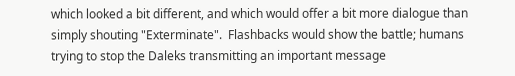which looked a bit different, and which would offer a bit more dialogue than simply shouting "Exterminate".  Flashbacks would show the battle; humans trying to stop the Daleks transmitting an important message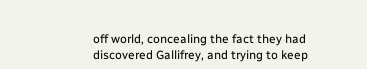off world, concealing the fact they had discovered Gallifrey, and trying to keep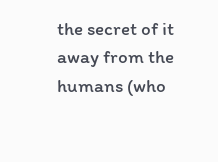the secret of it away from the humans (who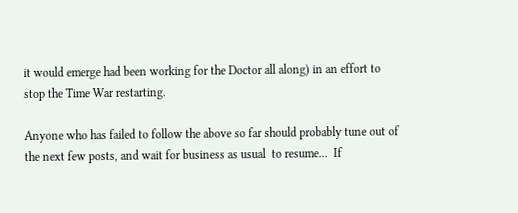it would emerge had been working for the Doctor all along) in an effort to stop the Time War restarting.

Anyone who has failed to follow the above so far should probably tune out of the next few posts, and wait for business as usual  to resume...  If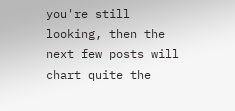you're still looking, then the next few posts will chart quite the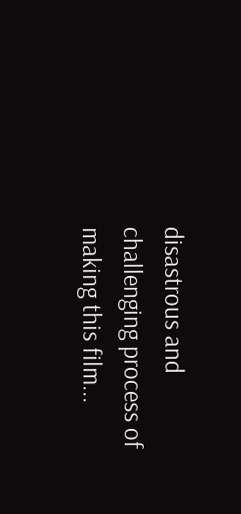disastrous and challenging process of making this film...